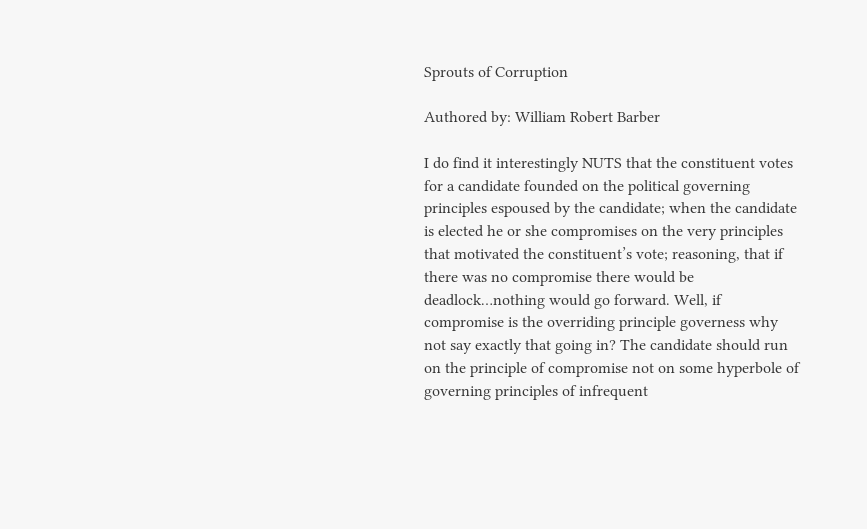Sprouts of Corruption

Authored by: William Robert Barber

I do find it interestingly NUTS that the constituent votes for a candidate founded on the political governing principles espoused by the candidate; when the candidate is elected he or she compromises on the very principles that motivated the constituent’s vote; reasoning, that if there was no compromise there would be deadlock…nothing would go forward. Well, if compromise is the overriding principle governess why not say exactly that going in? The candidate should run on the principle of compromise not on some hyperbole of governing principles of infrequent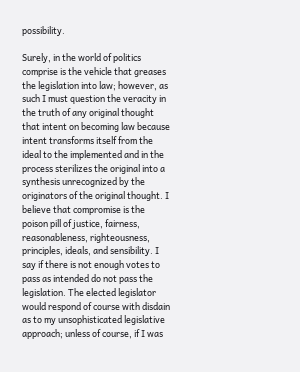possibility.

Surely, in the world of politics comprise is the vehicle that greases the legislation into law; however, as such I must question the veracity in the truth of any original thought that intent on becoming law because intent transforms itself from the ideal to the implemented and in the process sterilizes the original into a synthesis unrecognized by the originators of the original thought. I believe that compromise is the poison pill of justice, fairness, reasonableness, righteousness, principles, ideals, and sensibility. I say if there is not enough votes to pass as intended do not pass the legislation. The elected legislator would respond of course with disdain as to my unsophisticated legislative approach; unless of course, if I was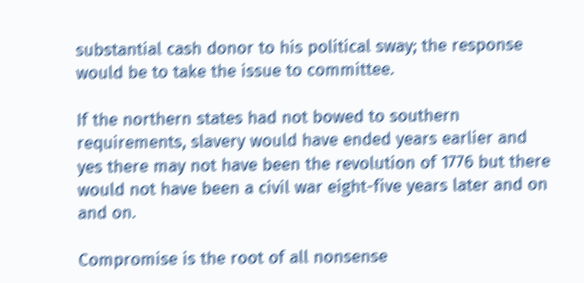substantial cash donor to his political sway; the response would be to take the issue to committee.

If the northern states had not bowed to southern requirements, slavery would have ended years earlier and yes there may not have been the revolution of 1776 but there would not have been a civil war eight-five years later and on and on.

Compromise is the root of all nonsense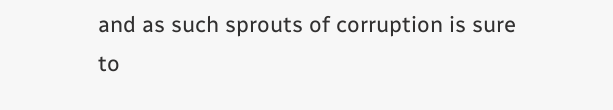and as such sprouts of corruption is sure to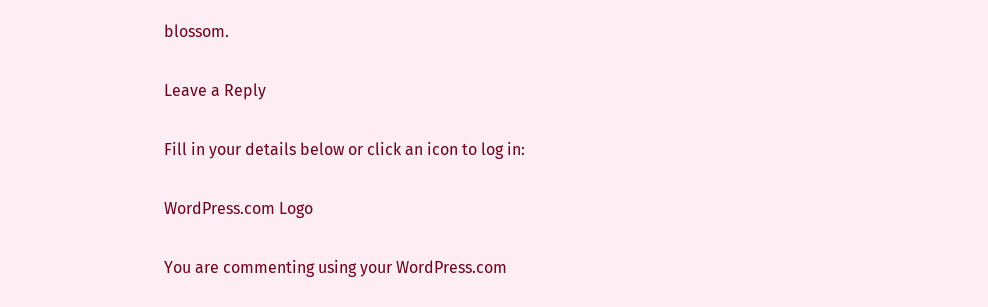blossom.

Leave a Reply

Fill in your details below or click an icon to log in:

WordPress.com Logo

You are commenting using your WordPress.com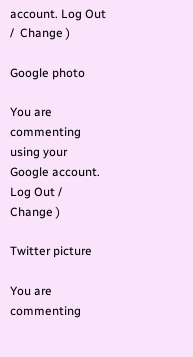account. Log Out /  Change )

Google photo

You are commenting using your Google account. Log Out /  Change )

Twitter picture

You are commenting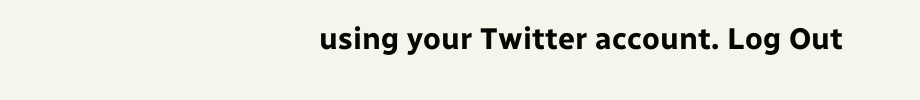using your Twitter account. Log Out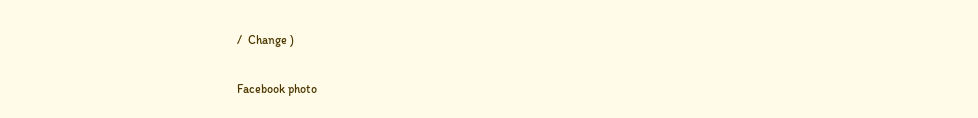/  Change )

Facebook photo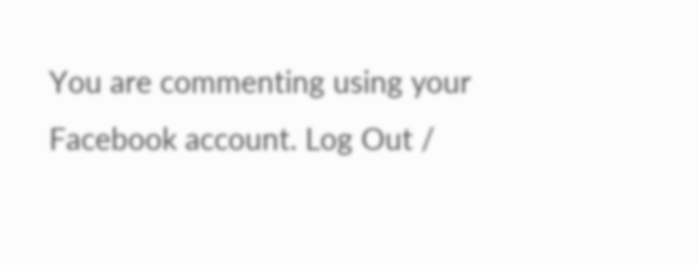You are commenting using your Facebook account. Log Out /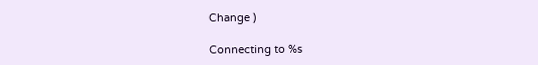Change )

Connecting to %s